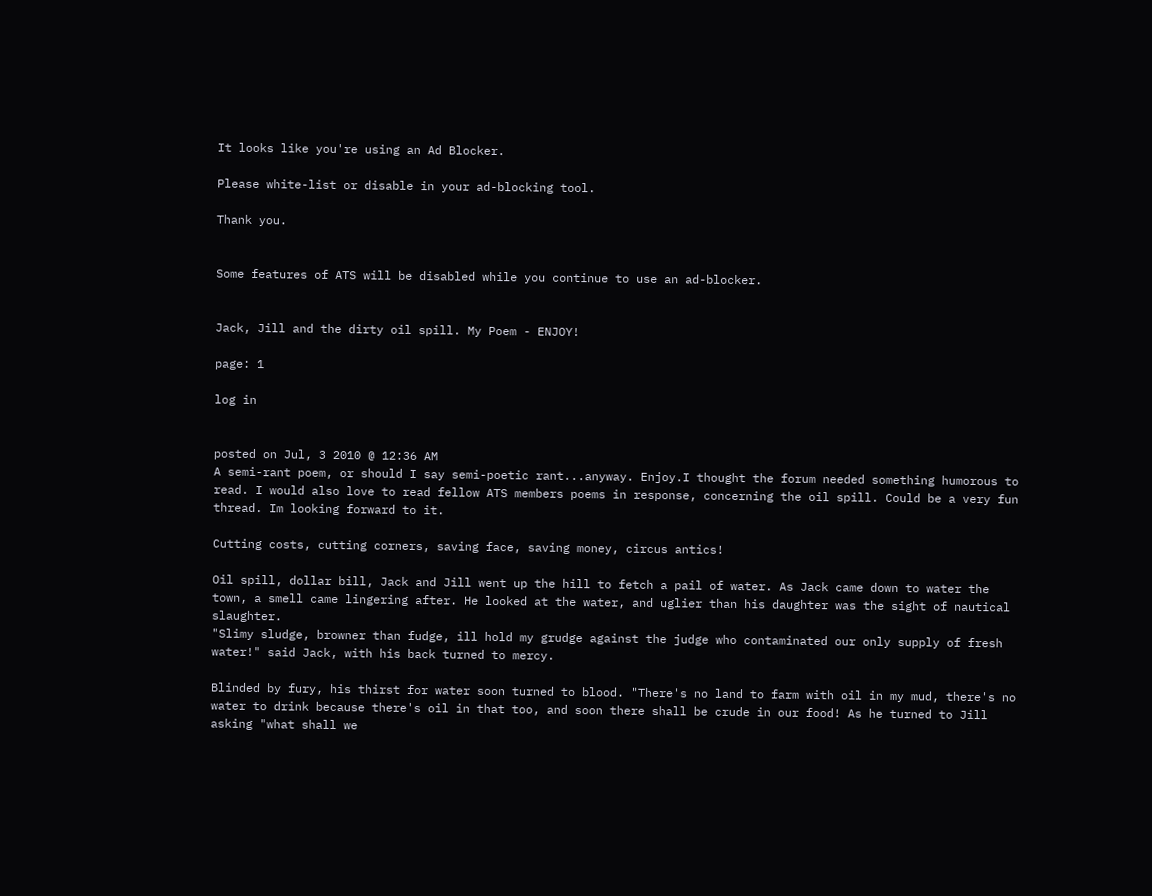It looks like you're using an Ad Blocker.

Please white-list or disable in your ad-blocking tool.

Thank you.


Some features of ATS will be disabled while you continue to use an ad-blocker.


Jack, Jill and the dirty oil spill. My Poem - ENJOY!

page: 1

log in


posted on Jul, 3 2010 @ 12:36 AM
A semi-rant poem, or should I say semi-poetic rant...anyway. Enjoy.I thought the forum needed something humorous to read. I would also love to read fellow ATS members poems in response, concerning the oil spill. Could be a very fun thread. Im looking forward to it.

Cutting costs, cutting corners, saving face, saving money, circus antics!

Oil spill, dollar bill, Jack and Jill went up the hill to fetch a pail of water. As Jack came down to water the town, a smell came lingering after. He looked at the water, and uglier than his daughter was the sight of nautical slaughter.
"Slimy sludge, browner than fudge, ill hold my grudge against the judge who contaminated our only supply of fresh water!" said Jack, with his back turned to mercy.

Blinded by fury, his thirst for water soon turned to blood. "There's no land to farm with oil in my mud, there's no water to drink because there's oil in that too, and soon there shall be crude in our food! As he turned to Jill asking "what shall we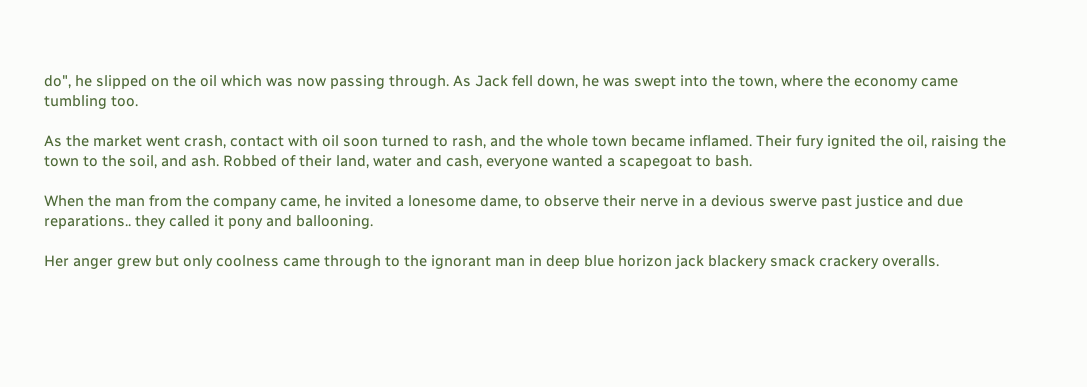do", he slipped on the oil which was now passing through. As Jack fell down, he was swept into the town, where the economy came tumbling too.

As the market went crash, contact with oil soon turned to rash, and the whole town became inflamed. Their fury ignited the oil, raising the town to the soil, and ash. Robbed of their land, water and cash, everyone wanted a scapegoat to bash.

When the man from the company came, he invited a lonesome dame, to observe their nerve in a devious swerve past justice and due reparations.. they called it pony and ballooning.

Her anger grew but only coolness came through to the ignorant man in deep blue horizon jack blackery smack crackery overalls.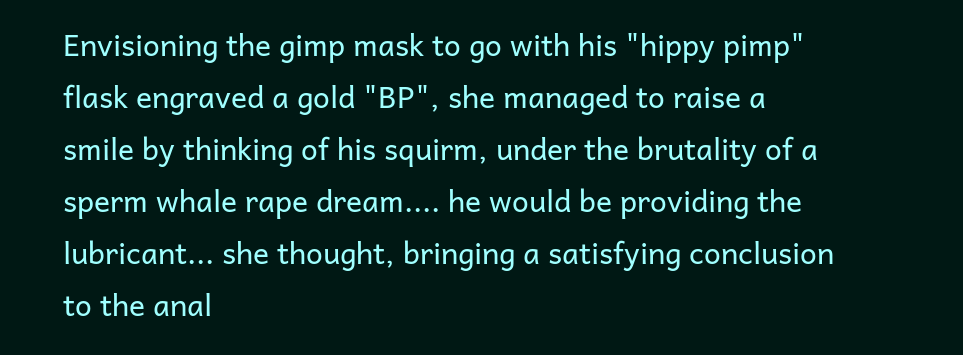Envisioning the gimp mask to go with his "hippy pimp" flask engraved a gold "BP", she managed to raise a smile by thinking of his squirm, under the brutality of a sperm whale rape dream.... he would be providing the lubricant... she thought, bringing a satisfying conclusion to the anal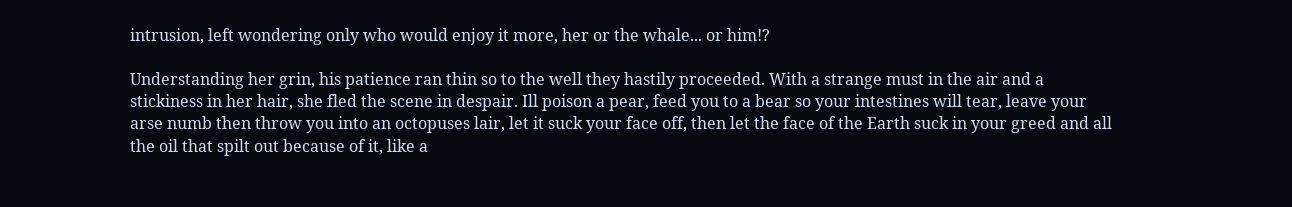intrusion, left wondering only who would enjoy it more, her or the whale... or him!?

Understanding her grin, his patience ran thin so to the well they hastily proceeded. With a strange must in the air and a stickiness in her hair, she fled the scene in despair. Ill poison a pear, feed you to a bear so your intestines will tear, leave your arse numb then throw you into an octopuses lair, let it suck your face off, then let the face of the Earth suck in your greed and all the oil that spilt out because of it, like a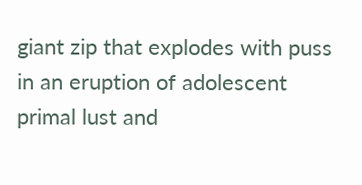giant zip that explodes with puss in an eruption of adolescent primal lust and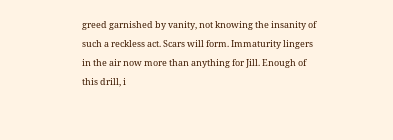greed garnished by vanity, not knowing the insanity of such a reckless act. Scars will form. Immaturity lingers in the air now more than anything for Jill. Enough of this drill, i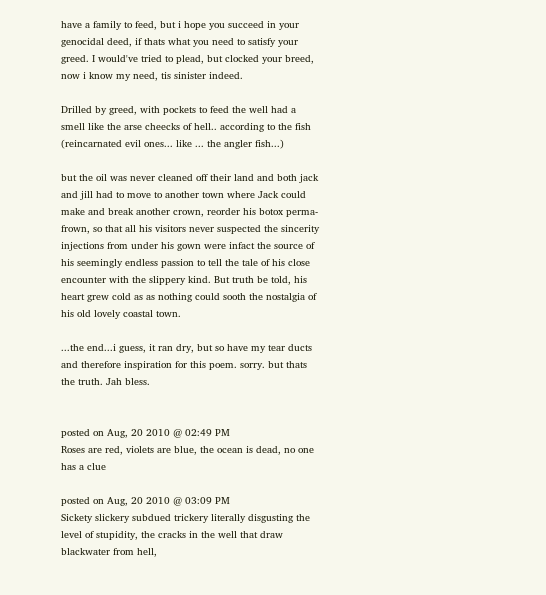have a family to feed, but i hope you succeed in your genocidal deed, if thats what you need to satisfy your greed. I would've tried to plead, but clocked your breed, now i know my need, tis sinister indeed.

Drilled by greed, with pockets to feed the well had a smell like the arse cheecks of hell.. according to the fish (reincarnated evil ones... like ... the angler fish...)

but the oil was never cleaned off their land and both jack and jill had to move to another town where Jack could make and break another crown, reorder his botox perma-frown, so that all his visitors never suspected the sincerity injections from under his gown were infact the source of his seemingly endless passion to tell the tale of his close encounter with the slippery kind. But truth be told, his heart grew cold as as nothing could sooth the nostalgia of his old lovely coastal town.

...the end...i guess, it ran dry, but so have my tear ducts and therefore inspiration for this poem. sorry. but thats the truth. Jah bless.


posted on Aug, 20 2010 @ 02:49 PM
Roses are red, violets are blue, the ocean is dead, no one has a clue

posted on Aug, 20 2010 @ 03:09 PM
Sickety slickery subdued trickery literally disgusting the level of stupidity, the cracks in the well that draw blackwater from hell,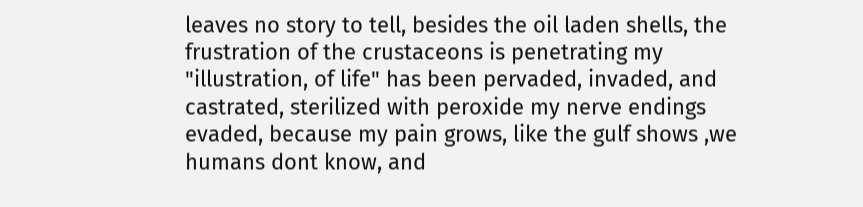leaves no story to tell, besides the oil laden shells, the frustration of the crustaceons is penetrating my "illustration, of life" has been pervaded, invaded, and castrated, sterilized with peroxide my nerve endings evaded, because my pain grows, like the gulf shows ,we humans dont know, and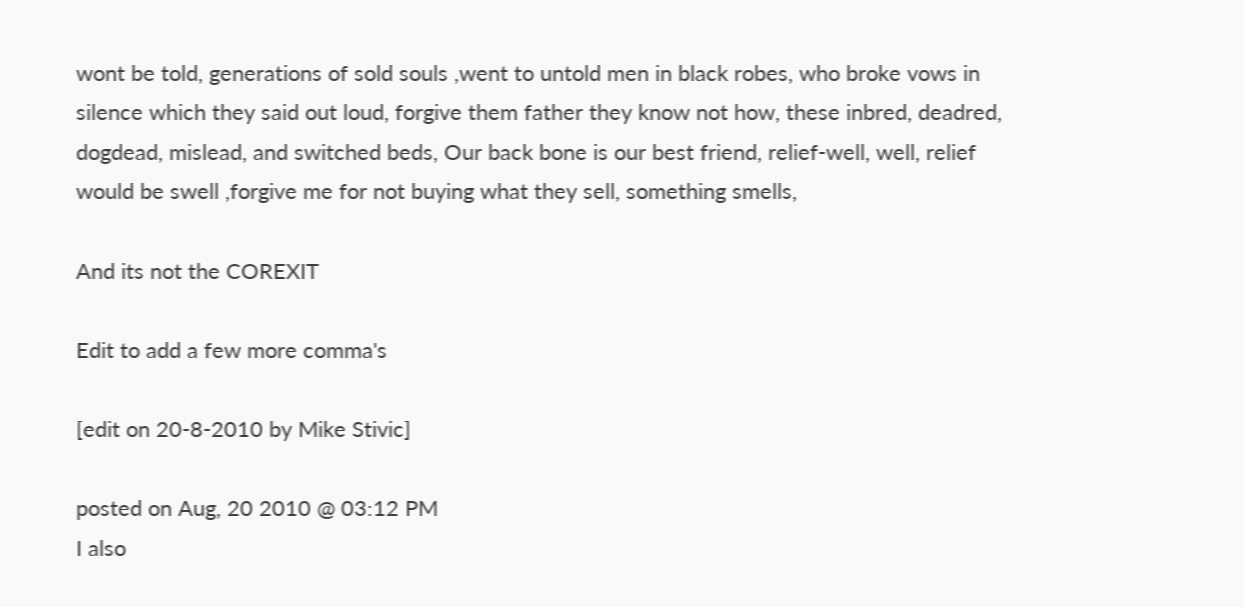wont be told, generations of sold souls ,went to untold men in black robes, who broke vows in silence which they said out loud, forgive them father they know not how, these inbred, deadred, dogdead, mislead, and switched beds, Our back bone is our best friend, relief-well, well, relief would be swell ,forgive me for not buying what they sell, something smells,

And its not the COREXIT

Edit to add a few more comma's

[edit on 20-8-2010 by Mike Stivic]

posted on Aug, 20 2010 @ 03:12 PM
I also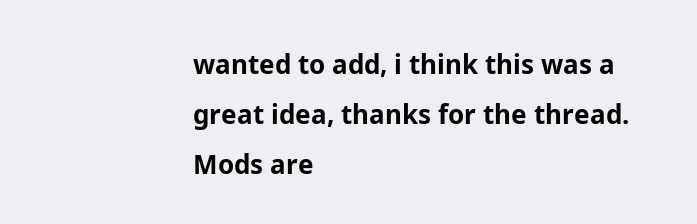wanted to add, i think this was a great idea, thanks for the thread. Mods are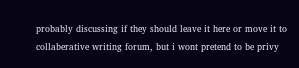probably discussing if they should leave it here or move it to collaberative writing forum, but i wont pretend to be privy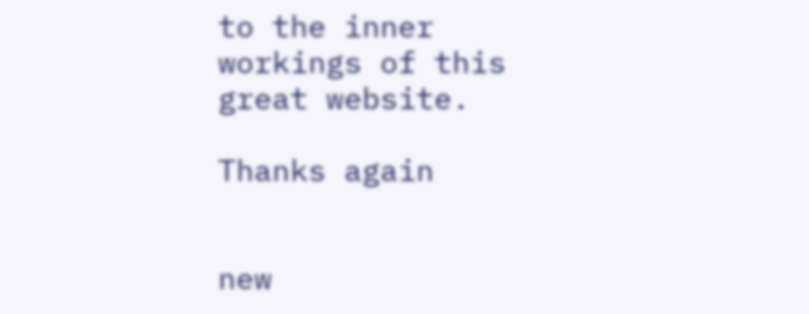to the inner workings of this great website.

Thanks again


new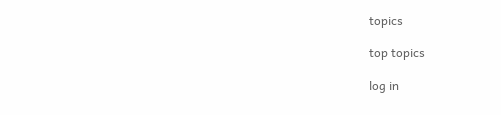topics

top topics

log in